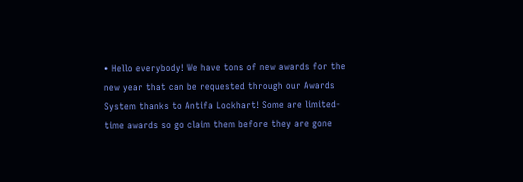• Hello everybody! We have tons of new awards for the new year that can be requested through our Awards System thanks to Antifa Lockhart! Some are limited-time awards so go claim them before they are gone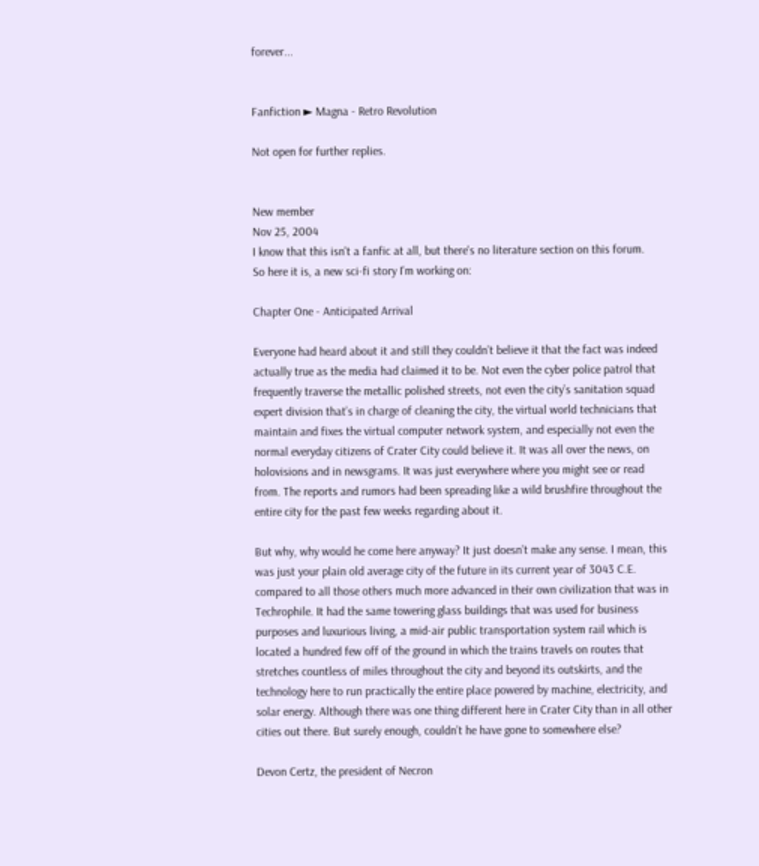forever...


Fanfiction ► Magna - Retro Revolution

Not open for further replies.


New member
Nov 25, 2004
I know that this isn't a fanfic at all, but there's no literature section on this forum.
So here it is, a new sci-fi story I'm working on:

Chapter One - Anticipated Arrival

Everyone had heard about it and still they couldn’t believe it that the fact was indeed actually true as the media had claimed it to be. Not even the cyber police patrol that frequently traverse the metallic polished streets, not even the city’s sanitation squad expert division that’s in charge of cleaning the city, the virtual world technicians that maintain and fixes the virtual computer network system, and especially not even the normal everyday citizens of Crater City could believe it. It was all over the news, on holovisions and in newsgrams. It was just everywhere where you might see or read from. The reports and rumors had been spreading like a wild brushfire throughout the entire city for the past few weeks regarding about it.

But why, why would he come here anyway? It just doesn’t make any sense. I mean, this was just your plain old average city of the future in its current year of 3043 C.E. compared to all those others much more advanced in their own civilization that was in Techrophile. It had the same towering glass buildings that was used for business purposes and luxurious living, a mid-air public transportation system rail which is located a hundred few off of the ground in which the trains travels on routes that stretches countless of miles throughout the city and beyond its outskirts, and the technology here to run practically the entire place powered by machine, electricity, and solar energy. Although there was one thing different here in Crater City than in all other cities out there. But surely enough, couldn’t he have gone to somewhere else?

Devon Certz, the president of Necron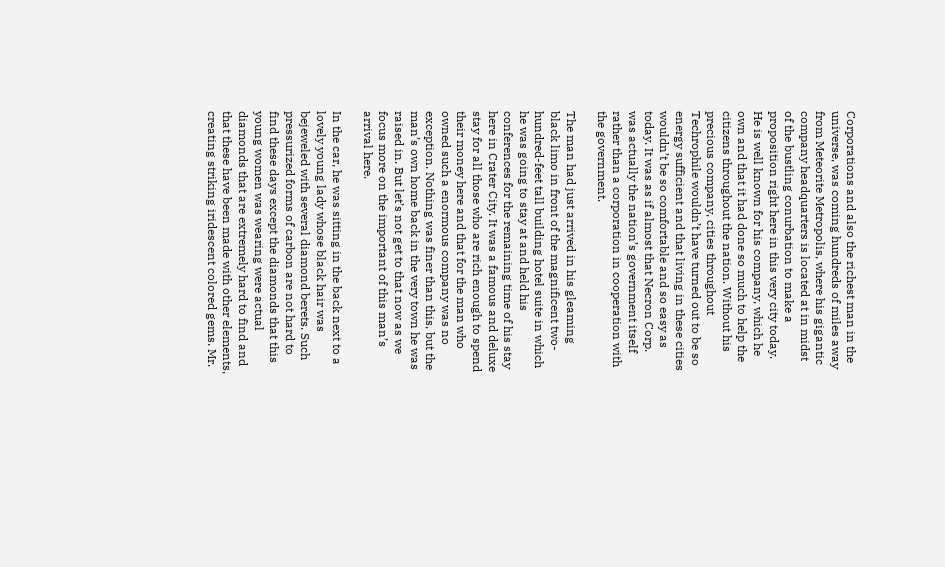Corporations and also the richest man in the universe, was coming hundreds of miles away from Meteorite Metropolis, where his gigantic company headquarters is located at in midst of the bustling conurbation to make a proposition right here in this very city today. He is well known for his company, which he own and that it had done so much to help the citizens throughout the nation. Without his precious company, cities throughout Techrophile wouldn’t have turned out to be so energy sufficient and that living in these cities wouldn’t be so comfortable and so easy as today. It was as if almost that Necron Corp. was actually the nation’s government itself rather than a corporation in cooperation with the government.

The man had just arrived in his gleaming black limo in front of the magnificent two-hundred-feet tall building hotel suite in which he was going to stay at and held his conferences for the remaining time of his stay here in Crater City. It was a famous and deluxe stay for all those who are rich enough to spend their money here and that for the man who owned such a enormous company was no exception. Nothing was finer than this, but the man’s own home back in the very town he was raised in. But let’s not get to that now as we focus more on the important of this man’s arrival here.

In the car, he was sitting in the back next to a lovely young lady whose black hair was bejeweled with several diamond berets. Such pressurized forms of carbon are not hard to find these days except the diamonds that this young women was wearing were actual diamonds that are extremely hard to find and that these have been made with other elements, creating striking iridescent colored gems. Mr.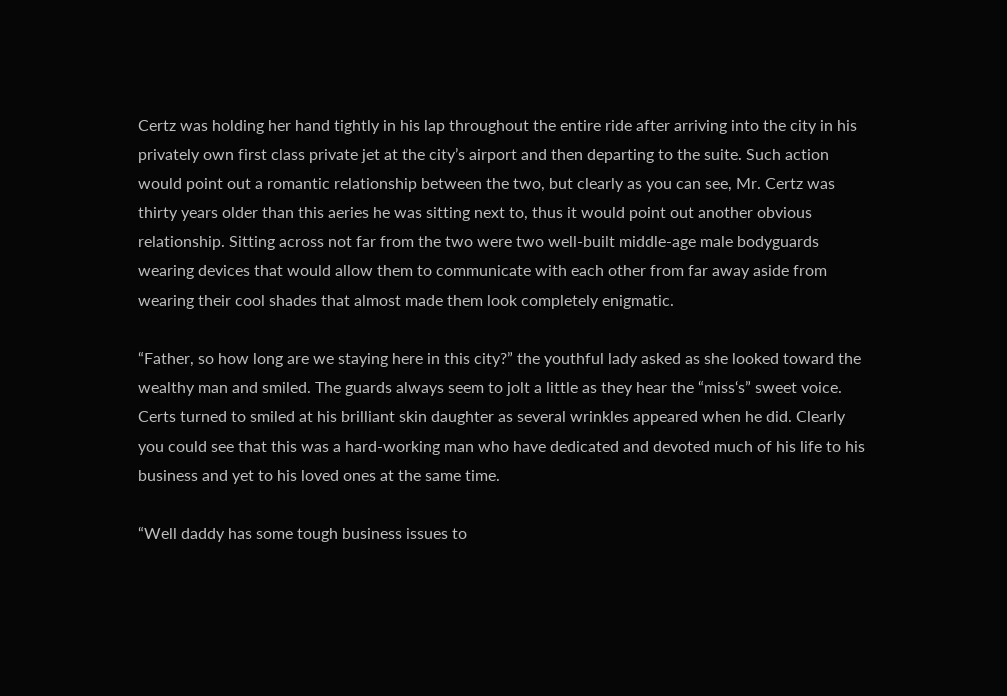Certz was holding her hand tightly in his lap throughout the entire ride after arriving into the city in his privately own first class private jet at the city’s airport and then departing to the suite. Such action would point out a romantic relationship between the two, but clearly as you can see, Mr. Certz was thirty years older than this aeries he was sitting next to, thus it would point out another obvious relationship. Sitting across not far from the two were two well-built middle-age male bodyguards wearing devices that would allow them to communicate with each other from far away aside from wearing their cool shades that almost made them look completely enigmatic.

“Father, so how long are we staying here in this city?” the youthful lady asked as she looked toward the wealthy man and smiled. The guards always seem to jolt a little as they hear the “miss‘s” sweet voice. Certs turned to smiled at his brilliant skin daughter as several wrinkles appeared when he did. Clearly you could see that this was a hard-working man who have dedicated and devoted much of his life to his business and yet to his loved ones at the same time.

“Well daddy has some tough business issues to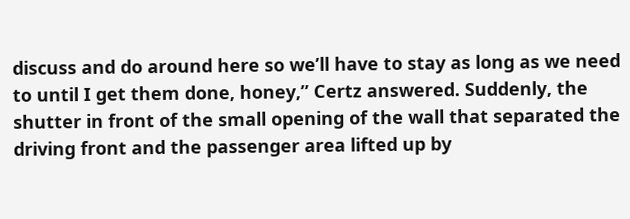discuss and do around here so we’ll have to stay as long as we need to until I get them done, honey,” Certz answered. Suddenly, the shutter in front of the small opening of the wall that separated the driving front and the passenger area lifted up by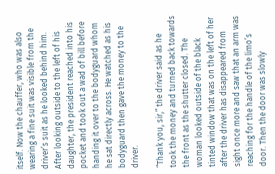itself. Now the chauffer, who was also wearing a fine suit was visible from the driver’s suit as he looked behind him. After looking outside to the left of his daughter, the president reached into his pocket and took out a wad of bill before handing it over to the bodyguard whom he sat directly across. He watched as his bodyguard then gave the money to the driver.

“Thank you, sir,” the driver said as he took the money and turned back towards the front as the shutter closed. The woman looked outside of the black tinted window that was on the left of her after the driver has disappeared from sight once more and saw that an arm was reaching for the handle of the limo’s door. Then the door was slowly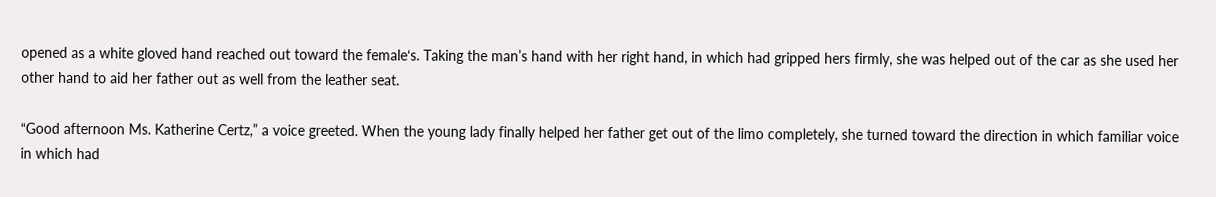opened as a white gloved hand reached out toward the female‘s. Taking the man’s hand with her right hand, in which had gripped hers firmly, she was helped out of the car as she used her other hand to aid her father out as well from the leather seat.

“Good afternoon Ms. Katherine Certz,” a voice greeted. When the young lady finally helped her father get out of the limo completely, she turned toward the direction in which familiar voice in which had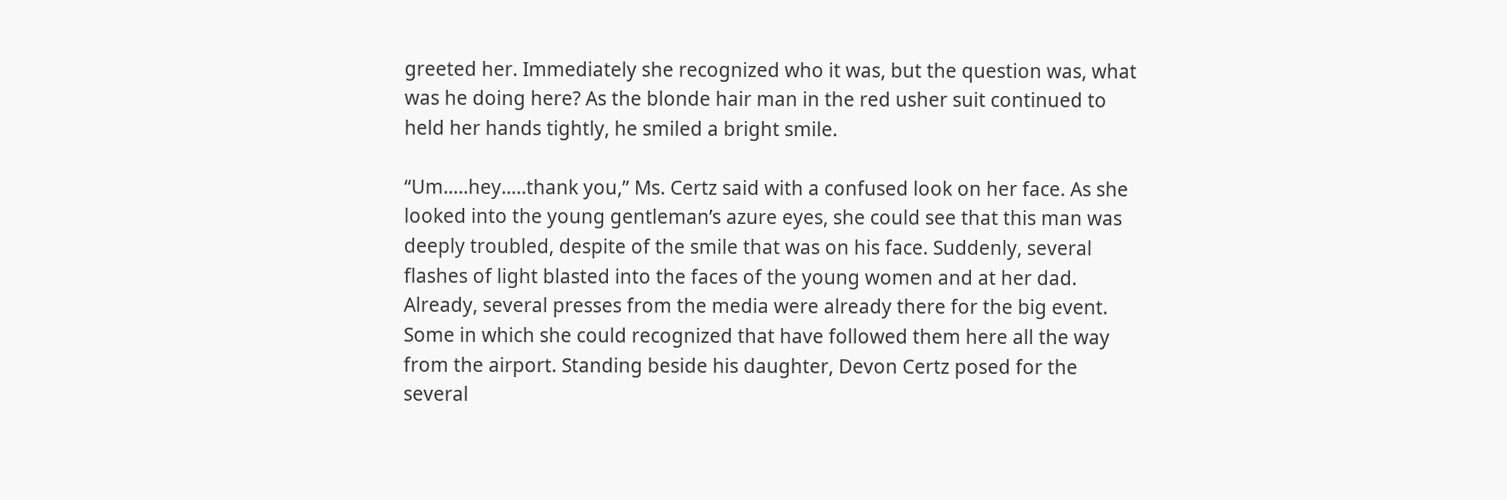greeted her. Immediately she recognized who it was, but the question was, what was he doing here? As the blonde hair man in the red usher suit continued to held her hands tightly, he smiled a bright smile.

“Um…..hey…..thank you,” Ms. Certz said with a confused look on her face. As she looked into the young gentleman’s azure eyes, she could see that this man was deeply troubled, despite of the smile that was on his face. Suddenly, several flashes of light blasted into the faces of the young women and at her dad. Already, several presses from the media were already there for the big event. Some in which she could recognized that have followed them here all the way from the airport. Standing beside his daughter, Devon Certz posed for the several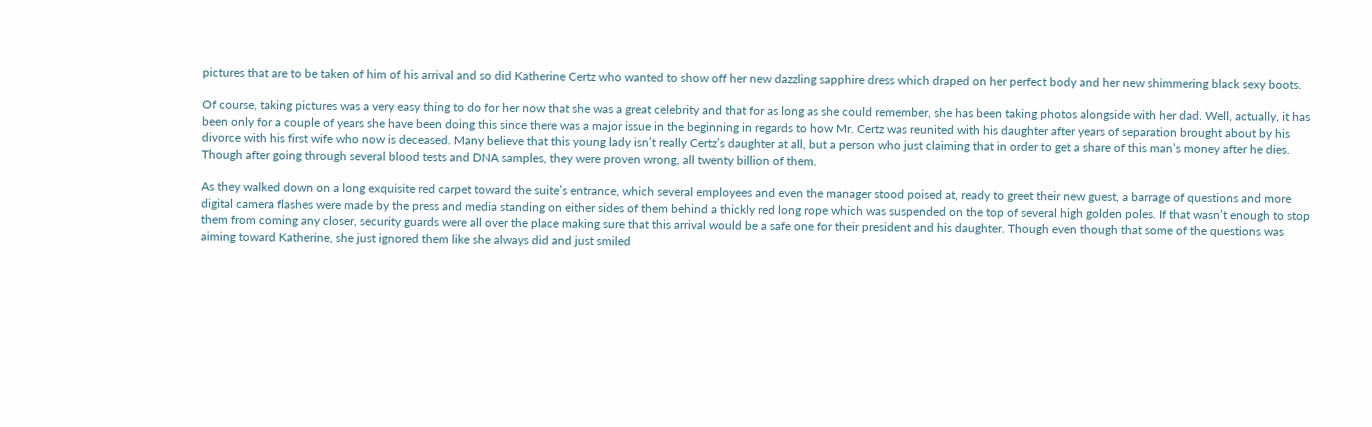pictures that are to be taken of him of his arrival and so did Katherine Certz who wanted to show off her new dazzling sapphire dress which draped on her perfect body and her new shimmering black sexy boots.

Of course, taking pictures was a very easy thing to do for her now that she was a great celebrity and that for as long as she could remember, she has been taking photos alongside with her dad. Well, actually, it has been only for a couple of years she have been doing this since there was a major issue in the beginning in regards to how Mr. Certz was reunited with his daughter after years of separation brought about by his divorce with his first wife who now is deceased. Many believe that this young lady isn’t really Certz’s daughter at all, but a person who just claiming that in order to get a share of this man’s money after he dies. Though after going through several blood tests and DNA samples, they were proven wrong, all twenty billion of them.

As they walked down on a long exquisite red carpet toward the suite’s entrance, which several employees and even the manager stood poised at, ready to greet their new guest, a barrage of questions and more digital camera flashes were made by the press and media standing on either sides of them behind a thickly red long rope which was suspended on the top of several high golden poles. If that wasn’t enough to stop them from coming any closer, security guards were all over the place making sure that this arrival would be a safe one for their president and his daughter. Though even though that some of the questions was aiming toward Katherine, she just ignored them like she always did and just smiled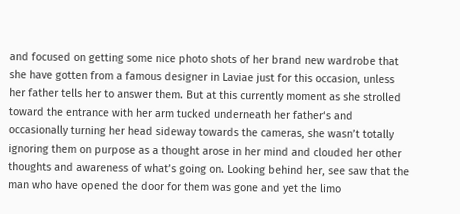and focused on getting some nice photo shots of her brand new wardrobe that she have gotten from a famous designer in Laviae just for this occasion, unless her father tells her to answer them. But at this currently moment as she strolled toward the entrance with her arm tucked underneath her father‘s and occasionally turning her head sideway towards the cameras, she wasn’t totally ignoring them on purpose as a thought arose in her mind and clouded her other thoughts and awareness of what’s going on. Looking behind her, see saw that the man who have opened the door for them was gone and yet the limo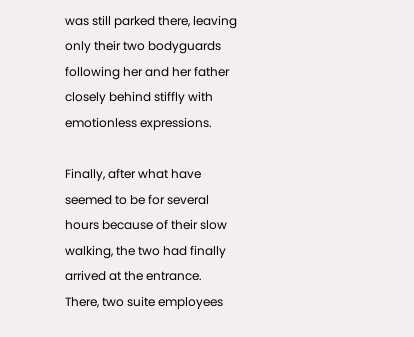was still parked there, leaving only their two bodyguards following her and her father closely behind stiffly with emotionless expressions.

Finally, after what have seemed to be for several hours because of their slow walking, the two had finally arrived at the entrance. There, two suite employees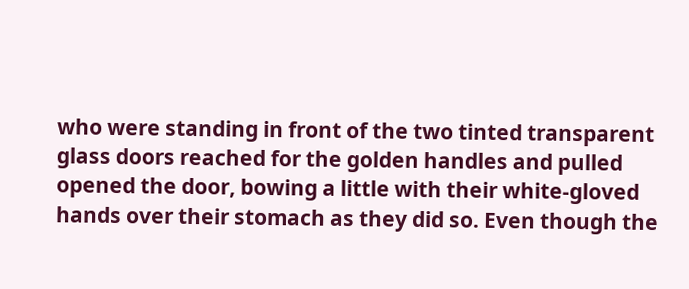who were standing in front of the two tinted transparent glass doors reached for the golden handles and pulled opened the door, bowing a little with their white-gloved hands over their stomach as they did so. Even though the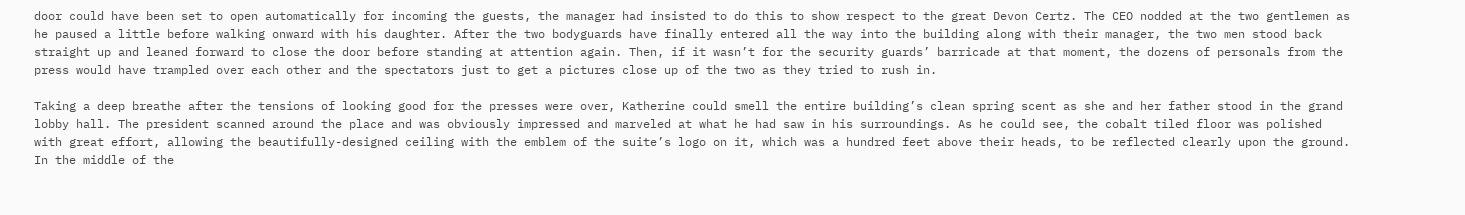door could have been set to open automatically for incoming the guests, the manager had insisted to do this to show respect to the great Devon Certz. The CEO nodded at the two gentlemen as he paused a little before walking onward with his daughter. After the two bodyguards have finally entered all the way into the building along with their manager, the two men stood back straight up and leaned forward to close the door before standing at attention again. Then, if it wasn’t for the security guards’ barricade at that moment, the dozens of personals from the press would have trampled over each other and the spectators just to get a pictures close up of the two as they tried to rush in.

Taking a deep breathe after the tensions of looking good for the presses were over, Katherine could smell the entire building’s clean spring scent as she and her father stood in the grand lobby hall. The president scanned around the place and was obviously impressed and marveled at what he had saw in his surroundings. As he could see, the cobalt tiled floor was polished with great effort, allowing the beautifully-designed ceiling with the emblem of the suite’s logo on it, which was a hundred feet above their heads, to be reflected clearly upon the ground. In the middle of the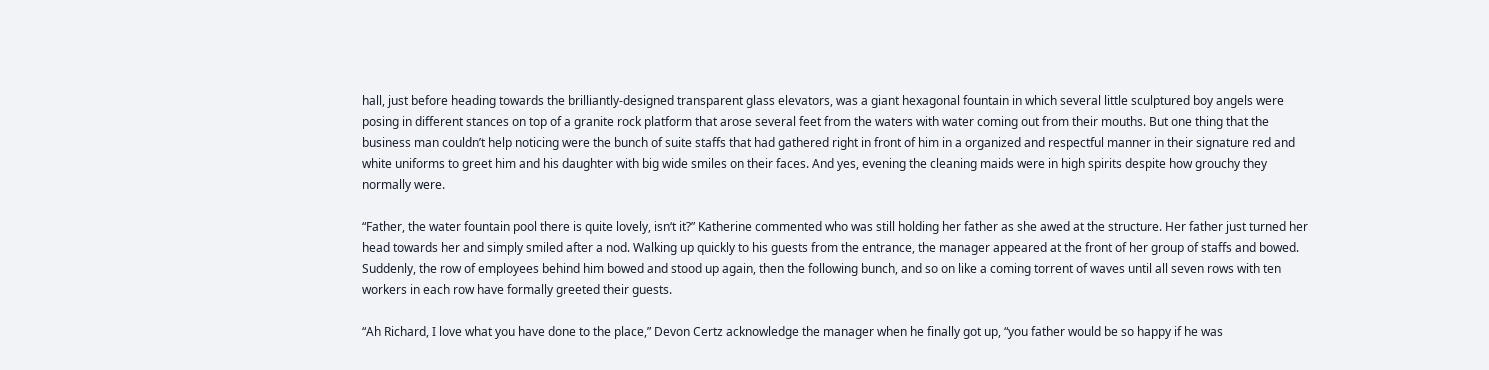hall, just before heading towards the brilliantly-designed transparent glass elevators, was a giant hexagonal fountain in which several little sculptured boy angels were posing in different stances on top of a granite rock platform that arose several feet from the waters with water coming out from their mouths. But one thing that the business man couldn’t help noticing were the bunch of suite staffs that had gathered right in front of him in a organized and respectful manner in their signature red and white uniforms to greet him and his daughter with big wide smiles on their faces. And yes, evening the cleaning maids were in high spirits despite how grouchy they normally were.

“Father, the water fountain pool there is quite lovely, isn‘t it?” Katherine commented who was still holding her father as she awed at the structure. Her father just turned her head towards her and simply smiled after a nod. Walking up quickly to his guests from the entrance, the manager appeared at the front of her group of staffs and bowed. Suddenly, the row of employees behind him bowed and stood up again, then the following bunch, and so on like a coming torrent of waves until all seven rows with ten workers in each row have formally greeted their guests.

“Ah Richard, I love what you have done to the place,” Devon Certz acknowledge the manager when he finally got up, “you father would be so happy if he was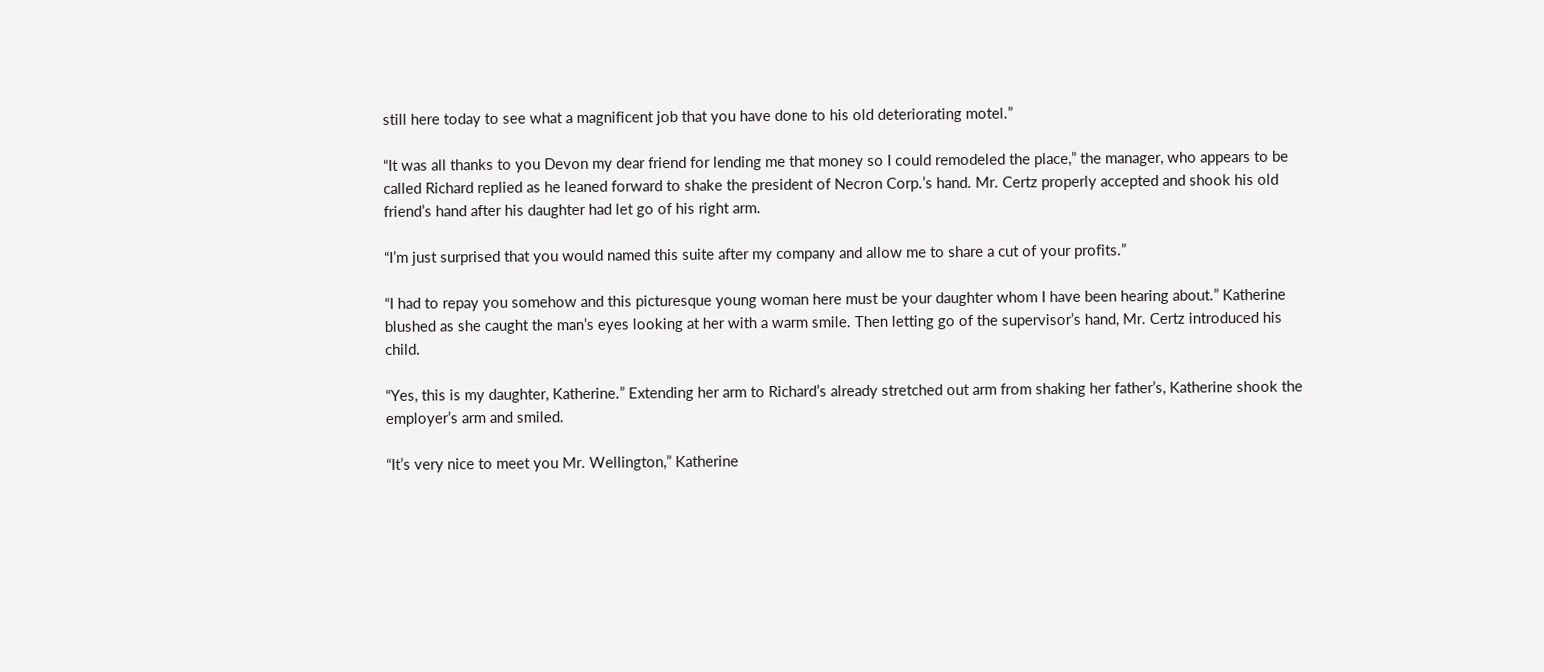still here today to see what a magnificent job that you have done to his old deteriorating motel.”

“It was all thanks to you Devon my dear friend for lending me that money so I could remodeled the place,” the manager, who appears to be called Richard replied as he leaned forward to shake the president of Necron Corp.’s hand. Mr. Certz properly accepted and shook his old friend’s hand after his daughter had let go of his right arm.

“I’m just surprised that you would named this suite after my company and allow me to share a cut of your profits.”

“I had to repay you somehow and this picturesque young woman here must be your daughter whom I have been hearing about.” Katherine blushed as she caught the man’s eyes looking at her with a warm smile. Then letting go of the supervisor’s hand, Mr. Certz introduced his child.

“Yes, this is my daughter, Katherine.” Extending her arm to Richard’s already stretched out arm from shaking her father’s, Katherine shook the employer’s arm and smiled.

“It’s very nice to meet you Mr. Wellington,” Katherine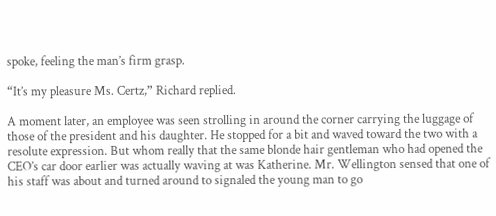spoke, feeling the man’s firm grasp.

“It’s my pleasure Ms. Certz,” Richard replied.

A moment later, an employee was seen strolling in around the corner carrying the luggage of those of the president and his daughter. He stopped for a bit and waved toward the two with a resolute expression. But whom really that the same blonde hair gentleman who had opened the CEO’s car door earlier was actually waving at was Katherine. Mr. Wellington sensed that one of his staff was about and turned around to signaled the young man to go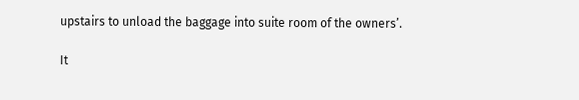upstairs to unload the baggage into suite room of the owners’.

It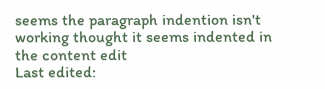seems the paragraph indention isn't working thought it seems indented in the content edit
Last edited: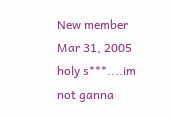New member
Mar 31, 2005
holy s***....im not ganna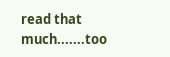read that much.......too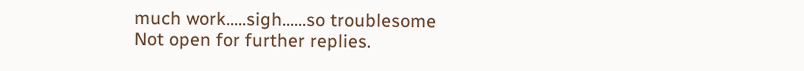much work.....sigh......so troublesome
Not open for further replies.